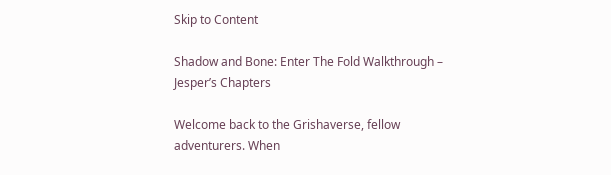Skip to Content

Shadow and Bone: Enter The Fold Walkthrough – Jesper’s Chapters

Welcome back to the Grishaverse, fellow adventurers. When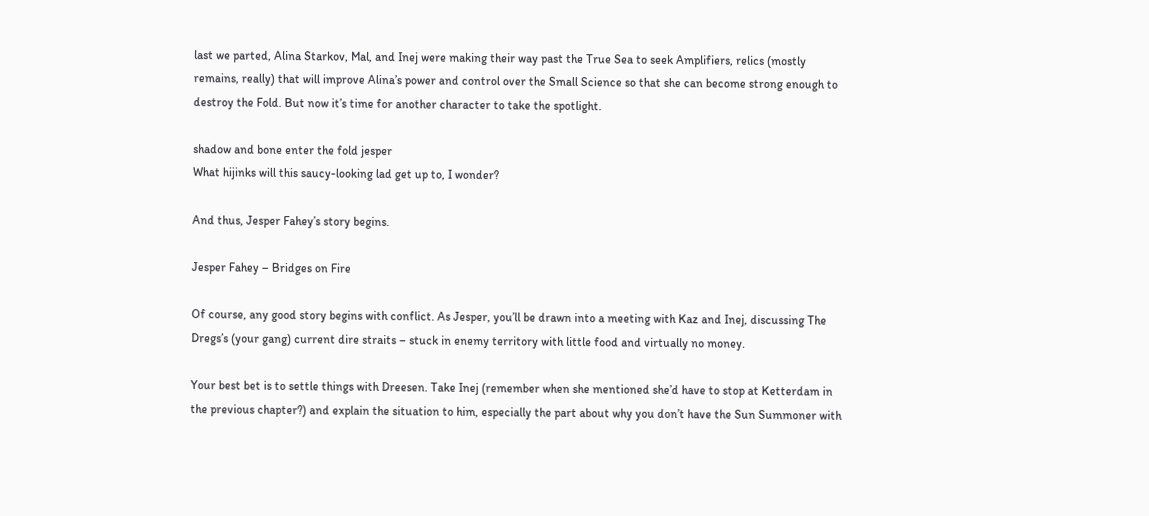last we parted, Alina Starkov, Mal, and Inej were making their way past the True Sea to seek Amplifiers, relics (mostly remains, really) that will improve Alina’s power and control over the Small Science so that she can become strong enough to destroy the Fold. But now it’s time for another character to take the spotlight.

shadow and bone enter the fold jesper
What hijinks will this saucy-looking lad get up to, I wonder?

And thus, Jesper Fahey’s story begins.

Jesper Fahey – Bridges on Fire

Of course, any good story begins with conflict. As Jesper, you’ll be drawn into a meeting with Kaz and Inej, discussing The Dregs’s (your gang) current dire straits – stuck in enemy territory with little food and virtually no money.

Your best bet is to settle things with Dreesen. Take Inej (remember when she mentioned she’d have to stop at Ketterdam in the previous chapter?) and explain the situation to him, especially the part about why you don’t have the Sun Summoner with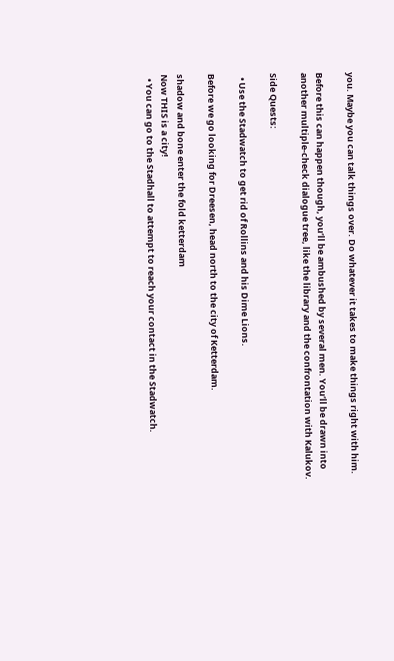you. Maybe you can talk things over. Do whatever it takes to make things right with him.

Before this can happen though, you’ll be ambushed by several men. You’ll be drawn into another multiple-check dialogue tree, like the library and the confrontation with Kalukov.

Side Quests:

  • Use the Stadwatch to get rid of Rollins and his Dime Lions.

Before we go looking for Dreesen, head north to the city of Ketterdam.

shadow and bone enter the fold ketterdam
Now THIS is a city!
  • You can go to the Stadhall to attempt to reach your contact in the Stadwatch.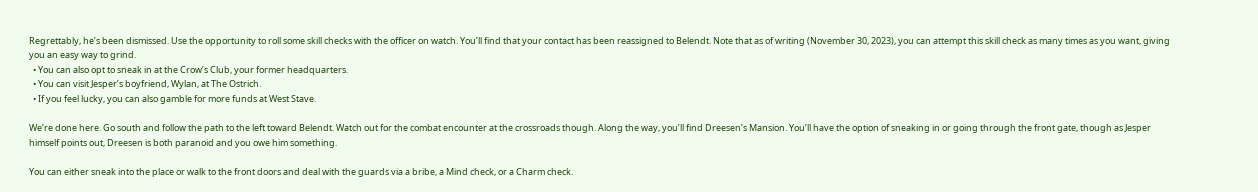Regrettably, he’s been dismissed. Use the opportunity to roll some skill checks with the officer on watch. You’ll find that your contact has been reassigned to Belendt. Note that as of writing (November 30, 2023), you can attempt this skill check as many times as you want, giving you an easy way to grind.
  • You can also opt to sneak in at the Crow’s Club, your former headquarters.
  • You can visit Jesper’s boyfriend, Wylan, at The Ostrich.
  • If you feel lucky, you can also gamble for more funds at West Stave.

We’re done here. Go south and follow the path to the left toward Belendt. Watch out for the combat encounter at the crossroads though. Along the way, you’ll find Dreesen’s Mansion. You’ll have the option of sneaking in or going through the front gate, though as Jesper himself points out, Dreesen is both paranoid and you owe him something.

You can either sneak into the place or walk to the front doors and deal with the guards via a bribe, a Mind check, or a Charm check.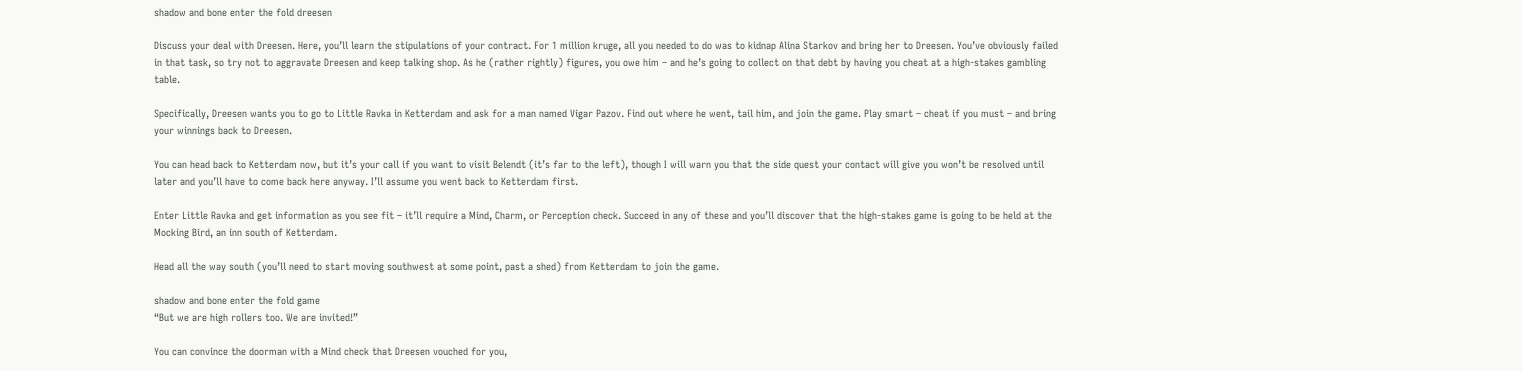shadow and bone enter the fold dreesen

Discuss your deal with Dreesen. Here, you’ll learn the stipulations of your contract. For 1 million kruge, all you needed to do was to kidnap Alina Starkov and bring her to Dreesen. You’ve obviously failed in that task, so try not to aggravate Dreesen and keep talking shop. As he (rather rightly) figures, you owe him – and he’s going to collect on that debt by having you cheat at a high-stakes gambling table.

Specifically, Dreesen wants you to go to Little Ravka in Ketterdam and ask for a man named Vigar Pazov. Find out where he went, tail him, and join the game. Play smart – cheat if you must – and bring your winnings back to Dreesen.

You can head back to Ketterdam now, but it’s your call if you want to visit Belendt (it’s far to the left), though I will warn you that the side quest your contact will give you won’t be resolved until later and you’ll have to come back here anyway. I’ll assume you went back to Ketterdam first.

Enter Little Ravka and get information as you see fit – it’ll require a Mind, Charm, or Perception check. Succeed in any of these and you’ll discover that the high-stakes game is going to be held at the Mocking Bird, an inn south of Ketterdam.

Head all the way south (you’ll need to start moving southwest at some point, past a shed) from Ketterdam to join the game.

shadow and bone enter the fold game
“But we are high rollers too. We are invited!”

You can convince the doorman with a Mind check that Dreesen vouched for you,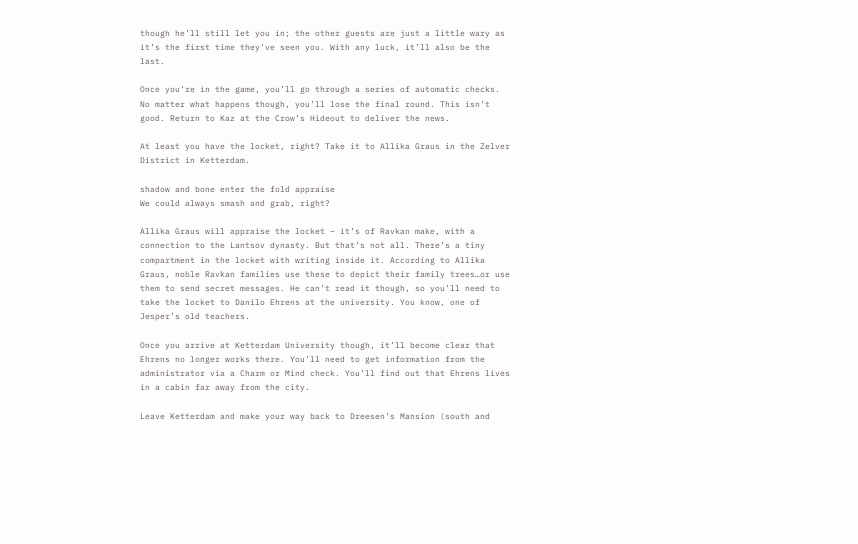though he’ll still let you in; the other guests are just a little wary as it’s the first time they’ve seen you. With any luck, it’ll also be the last.

Once you’re in the game, you’ll go through a series of automatic checks. No matter what happens though, you’ll lose the final round. This isn’t good. Return to Kaz at the Crow’s Hideout to deliver the news.

At least you have the locket, right? Take it to Allika Graus in the Zelver District in Ketterdam.

shadow and bone enter the fold appraise
We could always smash and grab, right?

Allika Graus will appraise the locket – it’s of Ravkan make, with a connection to the Lantsov dynasty. But that’s not all. There’s a tiny compartment in the locket with writing inside it. According to Allika Graus, noble Ravkan families use these to depict their family trees…or use them to send secret messages. He can’t read it though, so you’ll need to take the locket to Danilo Ehrens at the university. You know, one of Jesper’s old teachers.

Once you arrive at Ketterdam University though, it’ll become clear that Ehrens no longer works there. You’ll need to get information from the administrator via a Charm or Mind check. You’ll find out that Ehrens lives in a cabin far away from the city.

Leave Ketterdam and make your way back to Dreesen’s Mansion (south and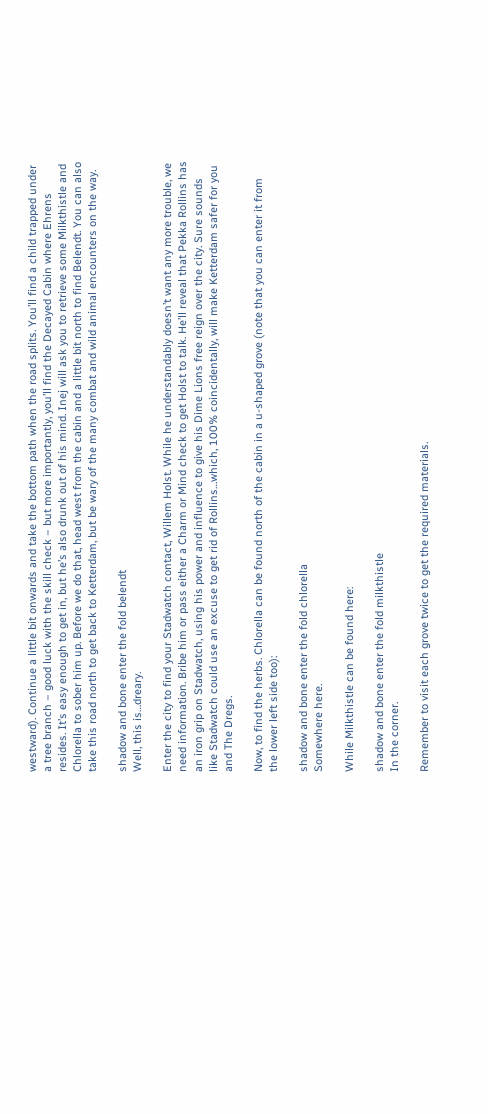westward). Continue a little bit onwards and take the bottom path when the road splits. You’ll find a child trapped under a tree branch – good luck with the skill check – but more importantly, you’ll find the Decayed Cabin where Ehrens resides. It’s easy enough to get in, but he’s also drunk out of his mind. Inej will ask you to retrieve some Milkthistle and Chlorella to sober him up. Before we do that, head west from the cabin and a little bit north to find Belendt. You can also take this road north to get back to Ketterdam, but be wary of the many combat and wild animal encounters on the way.

shadow and bone enter the fold belendt
Well, this is…dreary.

Enter the city to find your Stadwatch contact, Willem Holst. While he understandably doesn’t want any more trouble, we need information. Bribe him or pass either a Charm or Mind check to get Holst to talk. He’ll reveal that Pekka Rollins has an iron grip on Stadwatch, using his power and influence to give his Dime Lions free reign over the city. Sure sounds like Stadwatch could use an excuse to get rid of Rollins…which, 100% coincidentally, will make Ketterdam safer for you and The Dregs.

Now, to find the herbs. Chlorella can be found north of the cabin in a u-shaped grove (note that you can enter it from the lower left side too):

shadow and bone enter the fold chlorella
Somewhere here.

While Milkthistle can be found here:

shadow and bone enter the fold milkthistle
In the corner.

Remember to visit each grove twice to get the required materials.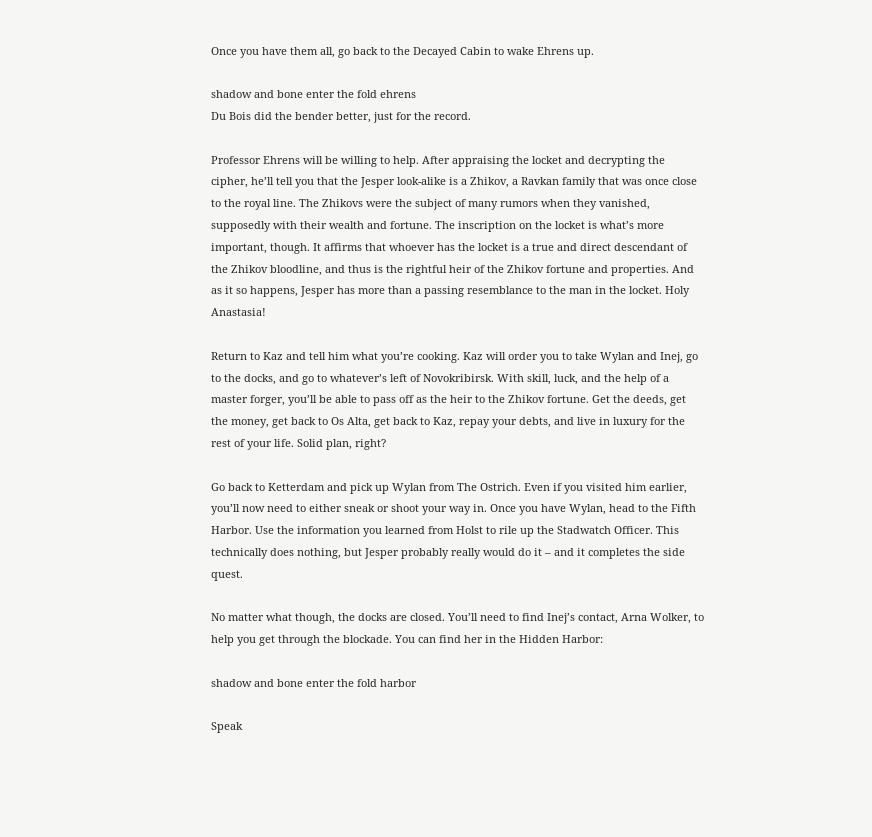Once you have them all, go back to the Decayed Cabin to wake Ehrens up.

shadow and bone enter the fold ehrens
Du Bois did the bender better, just for the record.

Professor Ehrens will be willing to help. After appraising the locket and decrypting the cipher, he’ll tell you that the Jesper look-alike is a Zhikov, a Ravkan family that was once close to the royal line. The Zhikovs were the subject of many rumors when they vanished, supposedly with their wealth and fortune. The inscription on the locket is what’s more important, though. It affirms that whoever has the locket is a true and direct descendant of the Zhikov bloodline, and thus is the rightful heir of the Zhikov fortune and properties. And as it so happens, Jesper has more than a passing resemblance to the man in the locket. Holy Anastasia!

Return to Kaz and tell him what you’re cooking. Kaz will order you to take Wylan and Inej, go to the docks, and go to whatever’s left of Novokribirsk. With skill, luck, and the help of a master forger, you’ll be able to pass off as the heir to the Zhikov fortune. Get the deeds, get the money, get back to Os Alta, get back to Kaz, repay your debts, and live in luxury for the rest of your life. Solid plan, right?

Go back to Ketterdam and pick up Wylan from The Ostrich. Even if you visited him earlier, you’ll now need to either sneak or shoot your way in. Once you have Wylan, head to the Fifth Harbor. Use the information you learned from Holst to rile up the Stadwatch Officer. This technically does nothing, but Jesper probably really would do it – and it completes the side quest.

No matter what though, the docks are closed. You’ll need to find Inej’s contact, Arna Wolker, to help you get through the blockade. You can find her in the Hidden Harbor:

shadow and bone enter the fold harbor

Speak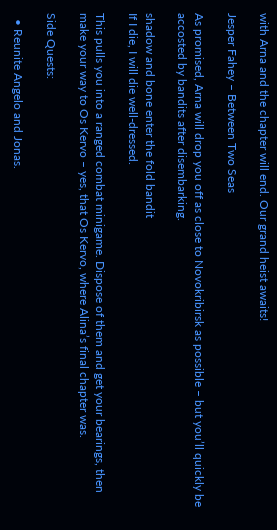with Arna and the chapter will end. Our grand heist awaits!

Jesper Fahey – Between Two Seas

As promised, Arna will drop you off as close to Novokribirsk as possible – but you’ll quickly be accosted by bandits after disembarking.

shadow and bone enter the fold bandit
If I die, I will die well-dressed.

This pulls you into a ranged combat minigame. Dispose of them and get your bearings, then make your way to Os Kervo – yes, that Os Kervo, where Alina’s final chapter was.

Side Quests:

  • Reunite Angelo and Jonas.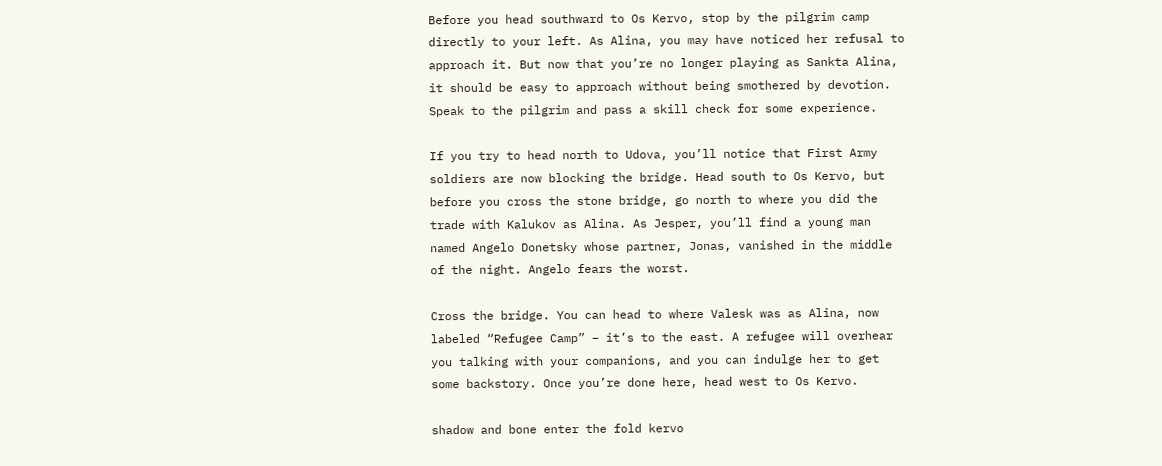Before you head southward to Os Kervo, stop by the pilgrim camp directly to your left. As Alina, you may have noticed her refusal to approach it. But now that you’re no longer playing as Sankta Alina, it should be easy to approach without being smothered by devotion. Speak to the pilgrim and pass a skill check for some experience.

If you try to head north to Udova, you’ll notice that First Army soldiers are now blocking the bridge. Head south to Os Kervo, but before you cross the stone bridge, go north to where you did the trade with Kalukov as Alina. As Jesper, you’ll find a young man named Angelo Donetsky whose partner, Jonas, vanished in the middle of the night. Angelo fears the worst.

Cross the bridge. You can head to where Valesk was as Alina, now labeled “Refugee Camp” – it’s to the east. A refugee will overhear you talking with your companions, and you can indulge her to get some backstory. Once you’re done here, head west to Os Kervo.

shadow and bone enter the fold kervo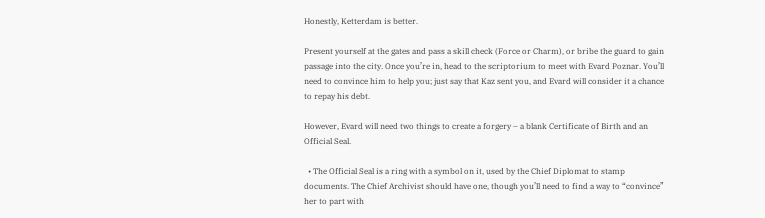Honestly, Ketterdam is better.

Present yourself at the gates and pass a skill check (Force or Charm), or bribe the guard to gain passage into the city. Once you’re in, head to the scriptorium to meet with Evard Poznar. You’ll need to convince him to help you; just say that Kaz sent you, and Evard will consider it a chance to repay his debt.

However, Evard will need two things to create a forgery – a blank Certificate of Birth and an Official Seal.

  • The Official Seal is a ring with a symbol on it, used by the Chief Diplomat to stamp documents. The Chief Archivist should have one, though you’ll need to find a way to “convince” her to part with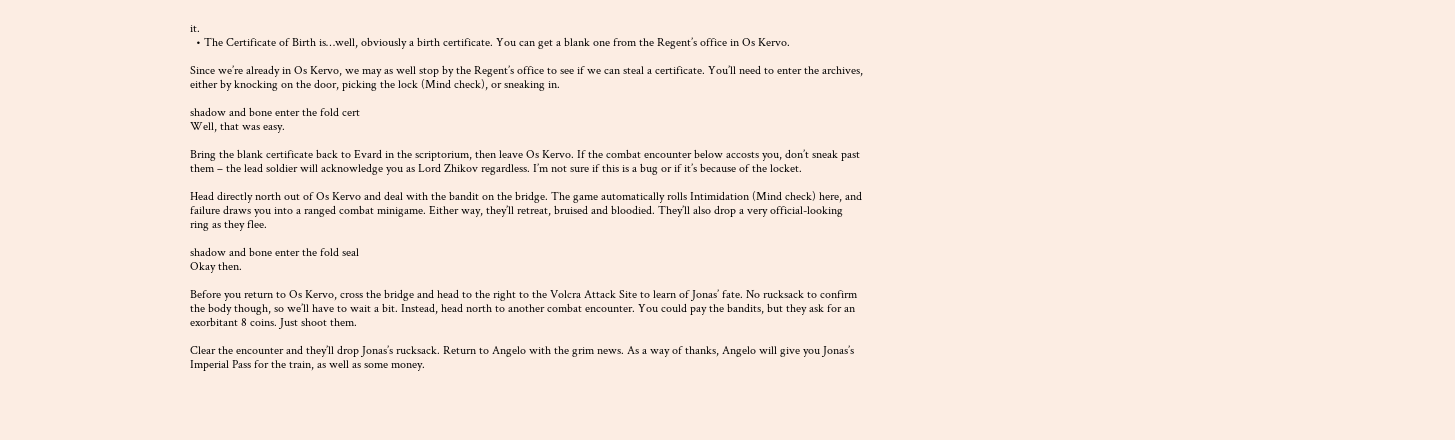it.
  • The Certificate of Birth is…well, obviously a birth certificate. You can get a blank one from the Regent’s office in Os Kervo.

Since we’re already in Os Kervo, we may as well stop by the Regent’s office to see if we can steal a certificate. You’ll need to enter the archives, either by knocking on the door, picking the lock (Mind check), or sneaking in.

shadow and bone enter the fold cert
Well, that was easy.

Bring the blank certificate back to Evard in the scriptorium, then leave Os Kervo. If the combat encounter below accosts you, don’t sneak past them – the lead soldier will acknowledge you as Lord Zhikov regardless. I’m not sure if this is a bug or if it’s because of the locket.

Head directly north out of Os Kervo and deal with the bandit on the bridge. The game automatically rolls Intimidation (Mind check) here, and failure draws you into a ranged combat minigame. Either way, they’ll retreat, bruised and bloodied. They’ll also drop a very official-looking ring as they flee.

shadow and bone enter the fold seal
Okay then.

Before you return to Os Kervo, cross the bridge and head to the right to the Volcra Attack Site to learn of Jonas’ fate. No rucksack to confirm the body though, so we’ll have to wait a bit. Instead, head north to another combat encounter. You could pay the bandits, but they ask for an exorbitant 8 coins. Just shoot them.

Clear the encounter and they’ll drop Jonas’s rucksack. Return to Angelo with the grim news. As a way of thanks, Angelo will give you Jonas’s Imperial Pass for the train, as well as some money.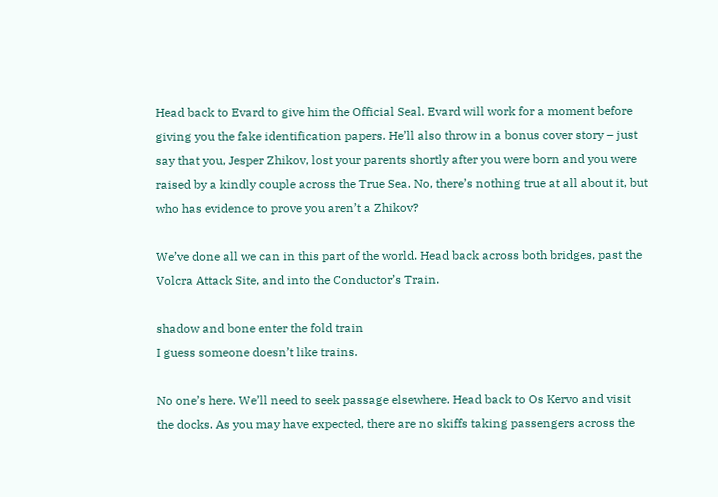Head back to Evard to give him the Official Seal. Evard will work for a moment before giving you the fake identification papers. He’ll also throw in a bonus cover story – just say that you, Jesper Zhikov, lost your parents shortly after you were born and you were raised by a kindly couple across the True Sea. No, there’s nothing true at all about it, but who has evidence to prove you aren’t a Zhikov?

We’ve done all we can in this part of the world. Head back across both bridges, past the Volcra Attack Site, and into the Conductor’s Train.

shadow and bone enter the fold train
I guess someone doesn’t like trains.

No one’s here. We’ll need to seek passage elsewhere. Head back to Os Kervo and visit the docks. As you may have expected, there are no skiffs taking passengers across the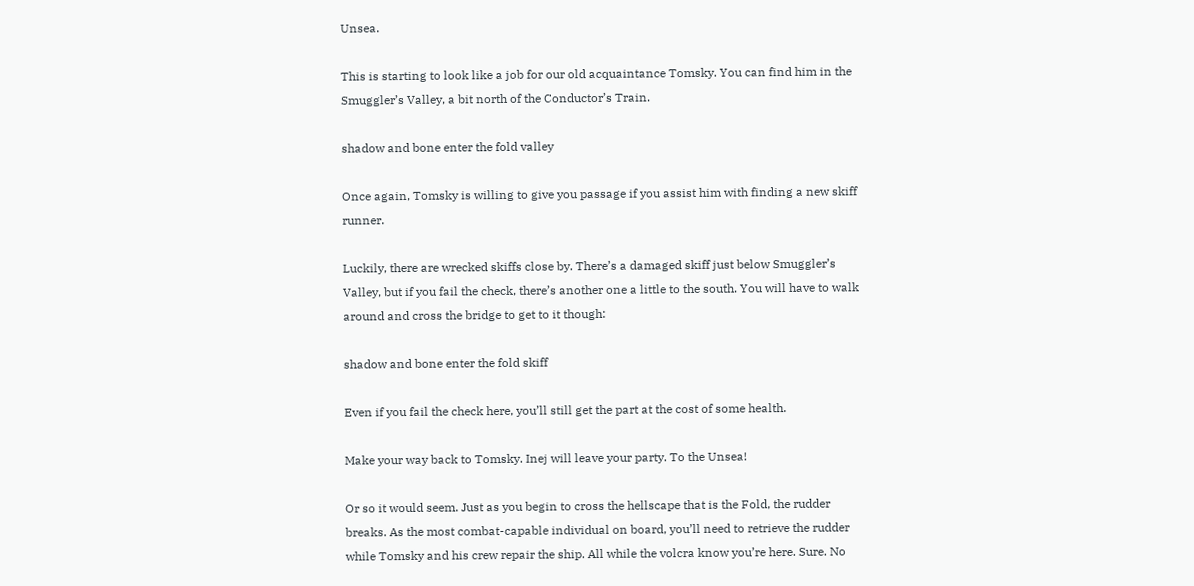Unsea.

This is starting to look like a job for our old acquaintance Tomsky. You can find him in the Smuggler’s Valley, a bit north of the Conductor’s Train.

shadow and bone enter the fold valley

Once again, Tomsky is willing to give you passage if you assist him with finding a new skiff runner.

Luckily, there are wrecked skiffs close by. There’s a damaged skiff just below Smuggler’s Valley, but if you fail the check, there’s another one a little to the south. You will have to walk around and cross the bridge to get to it though:

shadow and bone enter the fold skiff

Even if you fail the check here, you’ll still get the part at the cost of some health.

Make your way back to Tomsky. Inej will leave your party. To the Unsea!

Or so it would seem. Just as you begin to cross the hellscape that is the Fold, the rudder breaks. As the most combat-capable individual on board, you’ll need to retrieve the rudder while Tomsky and his crew repair the ship. All while the volcra know you’re here. Sure. No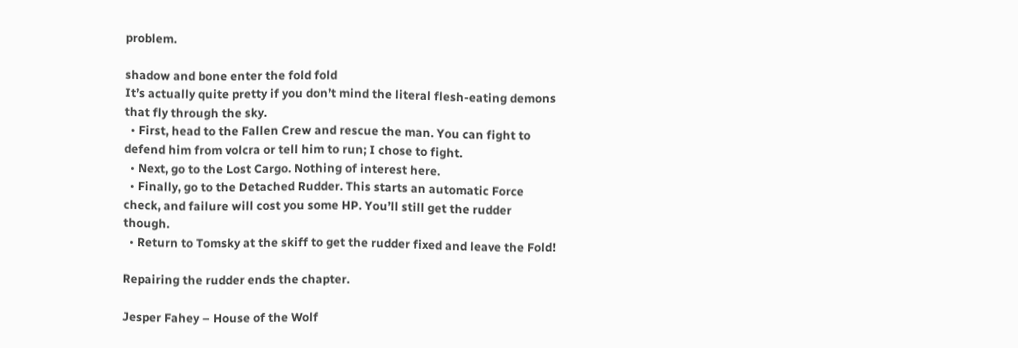problem.

shadow and bone enter the fold fold
It’s actually quite pretty if you don’t mind the literal flesh-eating demons that fly through the sky.
  • First, head to the Fallen Crew and rescue the man. You can fight to defend him from volcra or tell him to run; I chose to fight.
  • Next, go to the Lost Cargo. Nothing of interest here.
  • Finally, go to the Detached Rudder. This starts an automatic Force check, and failure will cost you some HP. You’ll still get the rudder though.
  • Return to Tomsky at the skiff to get the rudder fixed and leave the Fold!

Repairing the rudder ends the chapter.

Jesper Fahey – House of the Wolf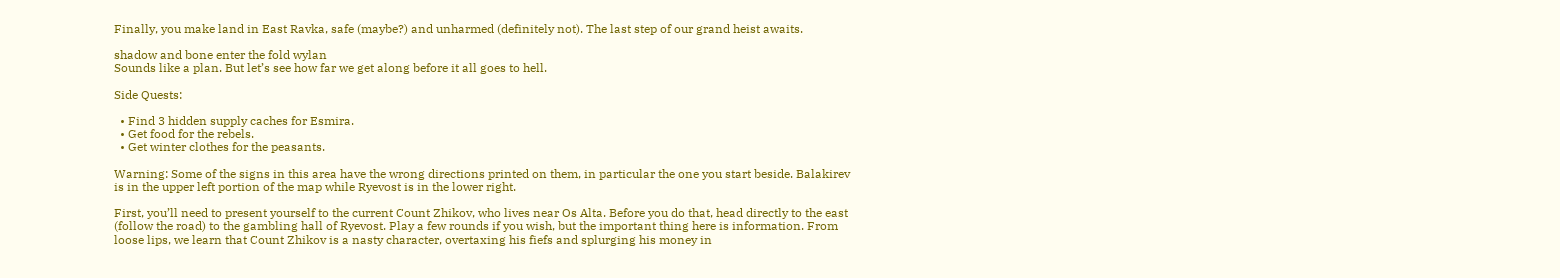Finally, you make land in East Ravka, safe (maybe?) and unharmed (definitely not). The last step of our grand heist awaits.

shadow and bone enter the fold wylan
Sounds like a plan. But let’s see how far we get along before it all goes to hell.

Side Quests:

  • Find 3 hidden supply caches for Esmira.
  • Get food for the rebels.
  • Get winter clothes for the peasants.

Warning: Some of the signs in this area have the wrong directions printed on them, in particular the one you start beside. Balakirev is in the upper left portion of the map while Ryevost is in the lower right.

First, you’ll need to present yourself to the current Count Zhikov, who lives near Os Alta. Before you do that, head directly to the east (follow the road) to the gambling hall of Ryevost. Play a few rounds if you wish, but the important thing here is information. From loose lips, we learn that Count Zhikov is a nasty character, overtaxing his fiefs and splurging his money in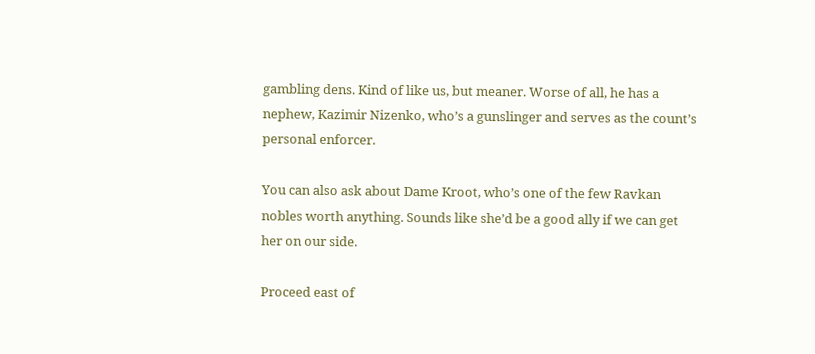gambling dens. Kind of like us, but meaner. Worse of all, he has a nephew, Kazimir Nizenko, who’s a gunslinger and serves as the count’s personal enforcer.

You can also ask about Dame Kroot, who’s one of the few Ravkan nobles worth anything. Sounds like she’d be a good ally if we can get her on our side.

Proceed east of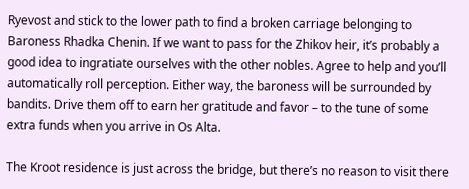Ryevost and stick to the lower path to find a broken carriage belonging to Baroness Rhadka Chenin. If we want to pass for the Zhikov heir, it’s probably a good idea to ingratiate ourselves with the other nobles. Agree to help and you’ll automatically roll perception. Either way, the baroness will be surrounded by bandits. Drive them off to earn her gratitude and favor – to the tune of some extra funds when you arrive in Os Alta.

The Kroot residence is just across the bridge, but there’s no reason to visit there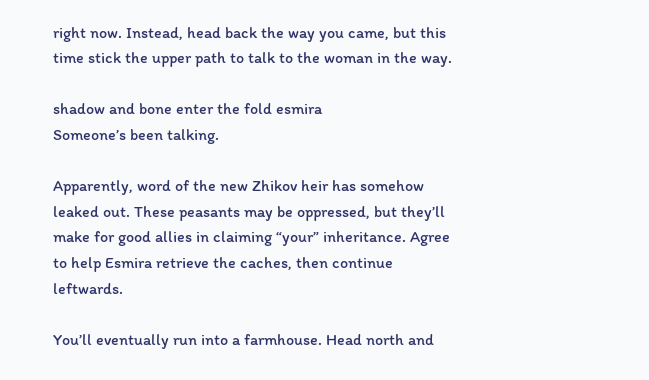right now. Instead, head back the way you came, but this time stick the upper path to talk to the woman in the way.

shadow and bone enter the fold esmira
Someone’s been talking.

Apparently, word of the new Zhikov heir has somehow leaked out. These peasants may be oppressed, but they’ll make for good allies in claiming “your” inheritance. Agree to help Esmira retrieve the caches, then continue leftwards.

You’ll eventually run into a farmhouse. Head north and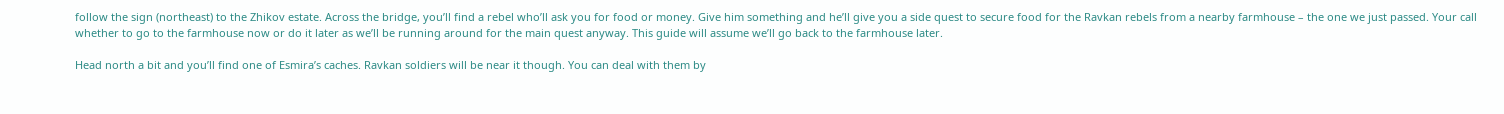follow the sign (northeast) to the Zhikov estate. Across the bridge, you’ll find a rebel who’ll ask you for food or money. Give him something and he’ll give you a side quest to secure food for the Ravkan rebels from a nearby farmhouse – the one we just passed. Your call whether to go to the farmhouse now or do it later as we’ll be running around for the main quest anyway. This guide will assume we’ll go back to the farmhouse later.

Head north a bit and you’ll find one of Esmira’s caches. Ravkan soldiers will be near it though. You can deal with them by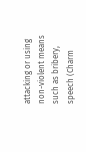attacking or using non-violent means such as bribery, speech (Charm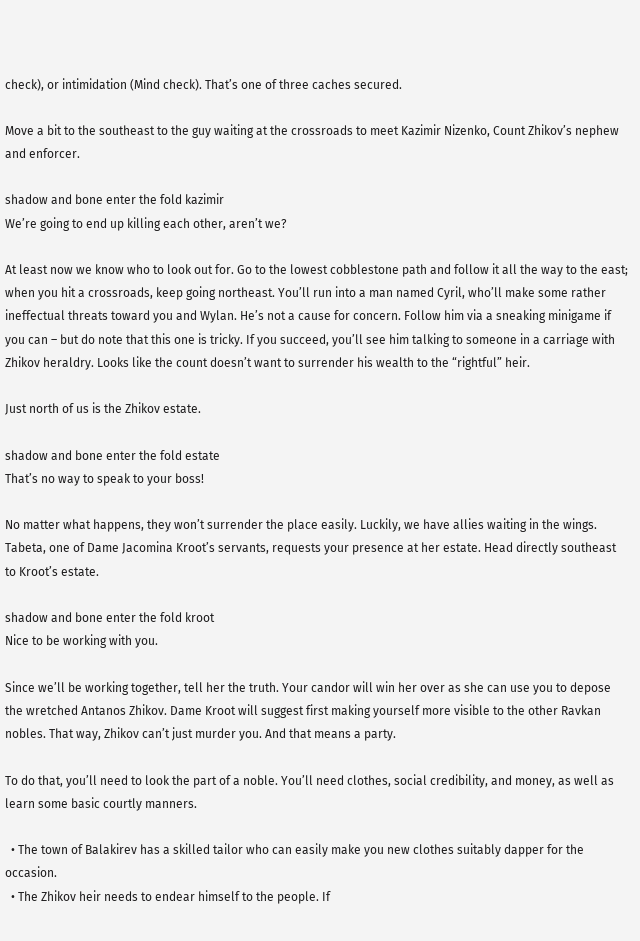check), or intimidation (Mind check). That’s one of three caches secured.

Move a bit to the southeast to the guy waiting at the crossroads to meet Kazimir Nizenko, Count Zhikov’s nephew and enforcer.

shadow and bone enter the fold kazimir
We’re going to end up killing each other, aren’t we?

At least now we know who to look out for. Go to the lowest cobblestone path and follow it all the way to the east; when you hit a crossroads, keep going northeast. You’ll run into a man named Cyril, who’ll make some rather ineffectual threats toward you and Wylan. He’s not a cause for concern. Follow him via a sneaking minigame if you can – but do note that this one is tricky. If you succeed, you’ll see him talking to someone in a carriage with Zhikov heraldry. Looks like the count doesn’t want to surrender his wealth to the “rightful” heir.

Just north of us is the Zhikov estate.

shadow and bone enter the fold estate
That’s no way to speak to your boss!

No matter what happens, they won’t surrender the place easily. Luckily, we have allies waiting in the wings. Tabeta, one of Dame Jacomina Kroot’s servants, requests your presence at her estate. Head directly southeast to Kroot’s estate.

shadow and bone enter the fold kroot
Nice to be working with you.

Since we’ll be working together, tell her the truth. Your candor will win her over as she can use you to depose the wretched Antanos Zhikov. Dame Kroot will suggest first making yourself more visible to the other Ravkan nobles. That way, Zhikov can’t just murder you. And that means a party.

To do that, you’ll need to look the part of a noble. You’ll need clothes, social credibility, and money, as well as learn some basic courtly manners.

  • The town of Balakirev has a skilled tailor who can easily make you new clothes suitably dapper for the occasion.
  • The Zhikov heir needs to endear himself to the people. If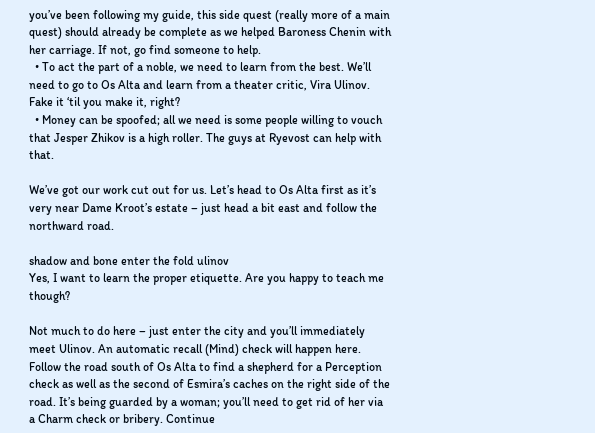you’ve been following my guide, this side quest (really more of a main quest) should already be complete as we helped Baroness Chenin with her carriage. If not, go find someone to help.
  • To act the part of a noble, we need to learn from the best. We’ll need to go to Os Alta and learn from a theater critic, Vira Ulinov. Fake it ‘til you make it, right?
  • Money can be spoofed; all we need is some people willing to vouch that Jesper Zhikov is a high roller. The guys at Ryevost can help with that.

We’ve got our work cut out for us. Let’s head to Os Alta first as it’s very near Dame Kroot’s estate – just head a bit east and follow the northward road.

shadow and bone enter the fold ulinov
Yes, I want to learn the proper etiquette. Are you happy to teach me though?

Not much to do here – just enter the city and you’ll immediately meet Ulinov. An automatic recall (Mind) check will happen here. Follow the road south of Os Alta to find a shepherd for a Perception check as well as the second of Esmira’s caches on the right side of the road. It’s being guarded by a woman; you’ll need to get rid of her via a Charm check or bribery. Continue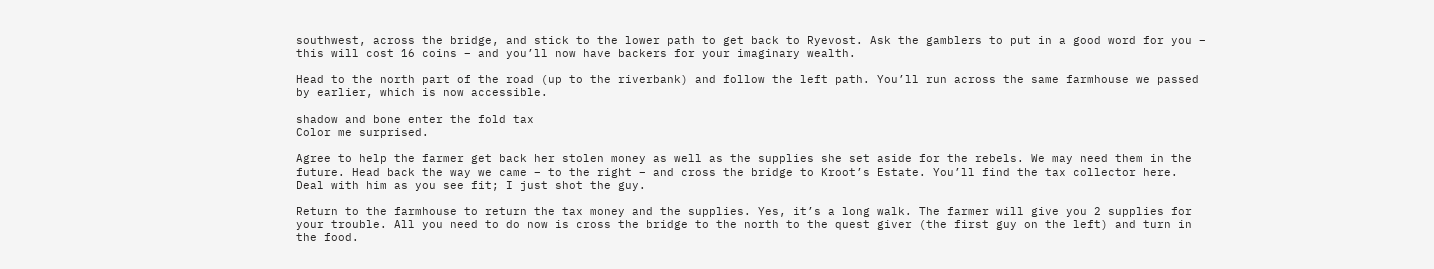southwest, across the bridge, and stick to the lower path to get back to Ryevost. Ask the gamblers to put in a good word for you – this will cost 16 coins – and you’ll now have backers for your imaginary wealth.

Head to the north part of the road (up to the riverbank) and follow the left path. You’ll run across the same farmhouse we passed by earlier, which is now accessible.

shadow and bone enter the fold tax
Color me surprised.

Agree to help the farmer get back her stolen money as well as the supplies she set aside for the rebels. We may need them in the future. Head back the way we came – to the right – and cross the bridge to Kroot’s Estate. You’ll find the tax collector here. Deal with him as you see fit; I just shot the guy.

Return to the farmhouse to return the tax money and the supplies. Yes, it’s a long walk. The farmer will give you 2 supplies for your trouble. All you need to do now is cross the bridge to the north to the quest giver (the first guy on the left) and turn in the food.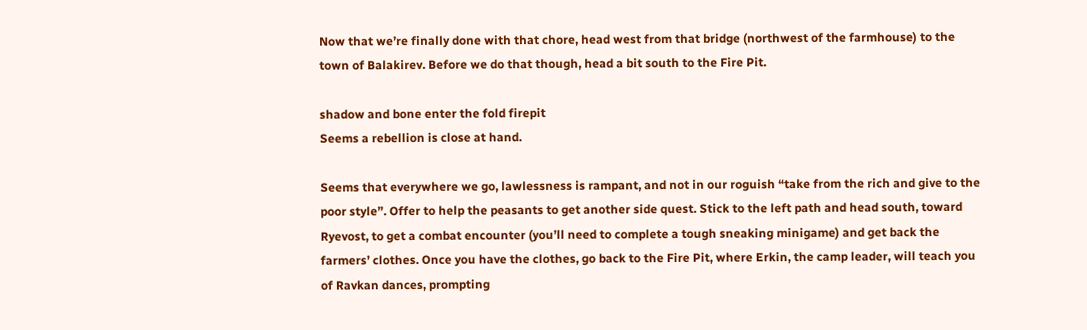Now that we’re finally done with that chore, head west from that bridge (northwest of the farmhouse) to the town of Balakirev. Before we do that though, head a bit south to the Fire Pit.

shadow and bone enter the fold firepit
Seems a rebellion is close at hand.

Seems that everywhere we go, lawlessness is rampant, and not in our roguish “take from the rich and give to the poor style”. Offer to help the peasants to get another side quest. Stick to the left path and head south, toward Ryevost, to get a combat encounter (you’ll need to complete a tough sneaking minigame) and get back the farmers’ clothes. Once you have the clothes, go back to the Fire Pit, where Erkin, the camp leader, will teach you of Ravkan dances, prompting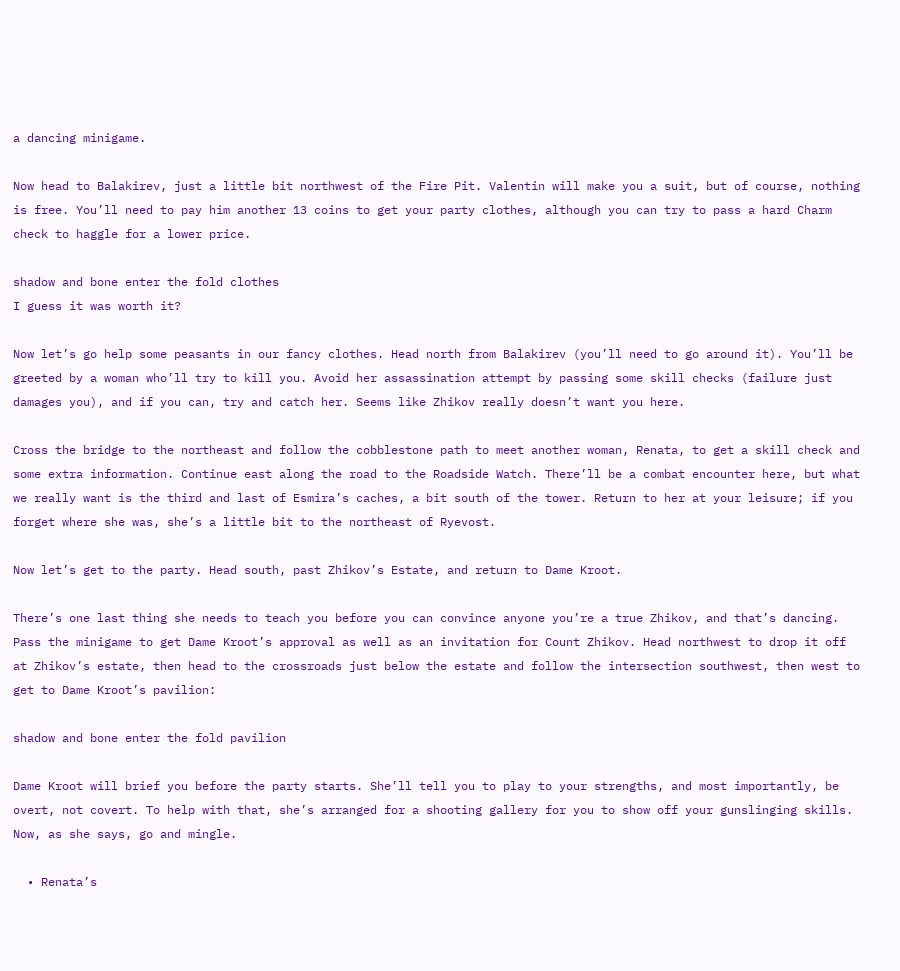a dancing minigame.

Now head to Balakirev, just a little bit northwest of the Fire Pit. Valentin will make you a suit, but of course, nothing is free. You’ll need to pay him another 13 coins to get your party clothes, although you can try to pass a hard Charm check to haggle for a lower price.

shadow and bone enter the fold clothes
I guess it was worth it?

Now let’s go help some peasants in our fancy clothes. Head north from Balakirev (you’ll need to go around it). You’ll be greeted by a woman who’ll try to kill you. Avoid her assassination attempt by passing some skill checks (failure just damages you), and if you can, try and catch her. Seems like Zhikov really doesn’t want you here.

Cross the bridge to the northeast and follow the cobblestone path to meet another woman, Renata, to get a skill check and some extra information. Continue east along the road to the Roadside Watch. There’ll be a combat encounter here, but what we really want is the third and last of Esmira’s caches, a bit south of the tower. Return to her at your leisure; if you forget where she was, she’s a little bit to the northeast of Ryevost.

Now let’s get to the party. Head south, past Zhikov’s Estate, and return to Dame Kroot.

There’s one last thing she needs to teach you before you can convince anyone you’re a true Zhikov, and that’s dancing. Pass the minigame to get Dame Kroot’s approval as well as an invitation for Count Zhikov. Head northwest to drop it off at Zhikov’s estate, then head to the crossroads just below the estate and follow the intersection southwest, then west to get to Dame Kroot’s pavilion:

shadow and bone enter the fold pavilion

Dame Kroot will brief you before the party starts. She’ll tell you to play to your strengths, and most importantly, be overt, not covert. To help with that, she’s arranged for a shooting gallery for you to show off your gunslinging skills. Now, as she says, go and mingle.

  • Renata’s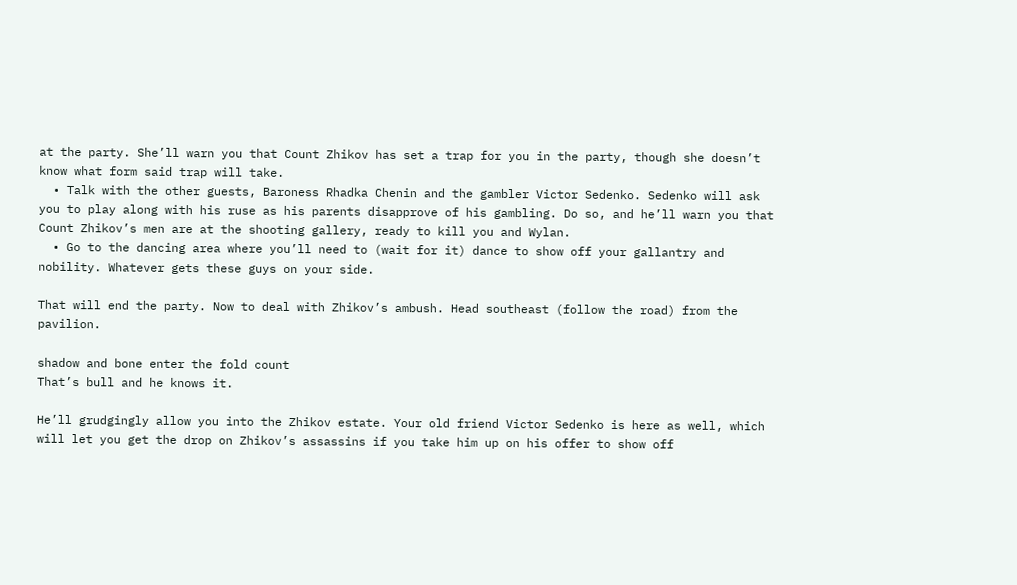at the party. She’ll warn you that Count Zhikov has set a trap for you in the party, though she doesn’t know what form said trap will take.
  • Talk with the other guests, Baroness Rhadka Chenin and the gambler Victor Sedenko. Sedenko will ask you to play along with his ruse as his parents disapprove of his gambling. Do so, and he’ll warn you that Count Zhikov’s men are at the shooting gallery, ready to kill you and Wylan.
  • Go to the dancing area where you’ll need to (wait for it) dance to show off your gallantry and nobility. Whatever gets these guys on your side.

That will end the party. Now to deal with Zhikov’s ambush. Head southeast (follow the road) from the pavilion.

shadow and bone enter the fold count
That’s bull and he knows it.

He’ll grudgingly allow you into the Zhikov estate. Your old friend Victor Sedenko is here as well, which will let you get the drop on Zhikov’s assassins if you take him up on his offer to show off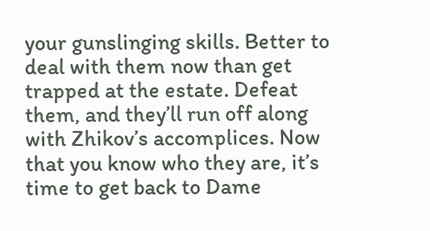your gunslinging skills. Better to deal with them now than get trapped at the estate. Defeat them, and they’ll run off along with Zhikov’s accomplices. Now that you know who they are, it’s time to get back to Dame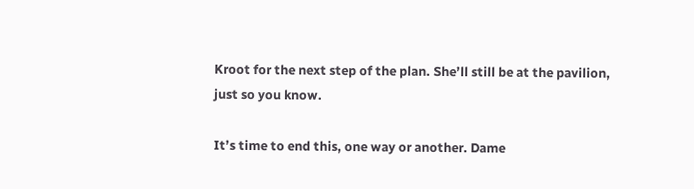Kroot for the next step of the plan. She’ll still be at the pavilion, just so you know.

It’s time to end this, one way or another. Dame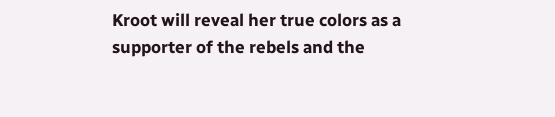Kroot will reveal her true colors as a supporter of the rebels and the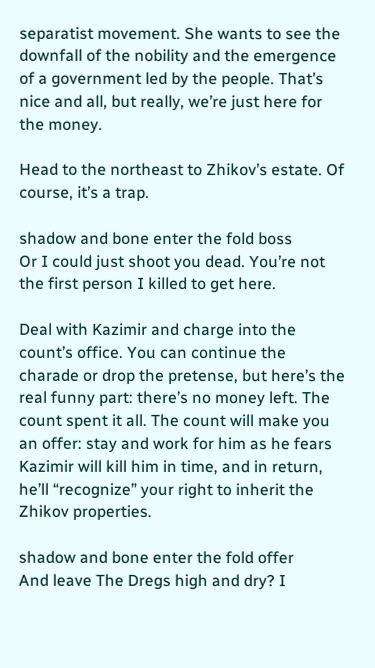separatist movement. She wants to see the downfall of the nobility and the emergence of a government led by the people. That’s nice and all, but really, we’re just here for the money.

Head to the northeast to Zhikov’s estate. Of course, it’s a trap.

shadow and bone enter the fold boss
Or I could just shoot you dead. You’re not the first person I killed to get here.

Deal with Kazimir and charge into the count’s office. You can continue the charade or drop the pretense, but here’s the real funny part: there’s no money left. The count spent it all. The count will make you an offer: stay and work for him as he fears Kazimir will kill him in time, and in return, he’ll “recognize” your right to inherit the Zhikov properties.

shadow and bone enter the fold offer
And leave The Dregs high and dry? I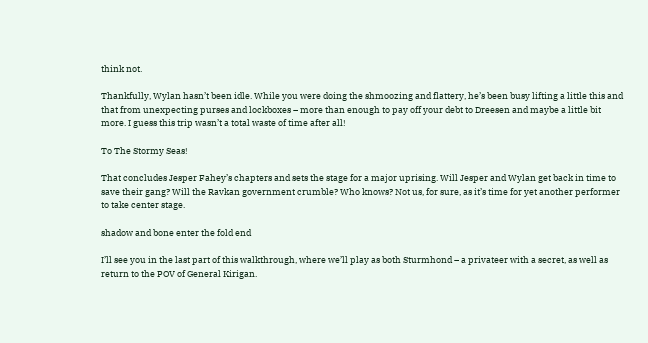think not.

Thankfully, Wylan hasn’t been idle. While you were doing the shmoozing and flattery, he’s been busy lifting a little this and that from unexpecting purses and lockboxes – more than enough to pay off your debt to Dreesen and maybe a little bit more. I guess this trip wasn’t a total waste of time after all!

To The Stormy Seas!

That concludes Jesper Fahey’s chapters and sets the stage for a major uprising. Will Jesper and Wylan get back in time to save their gang? Will the Ravkan government crumble? Who knows? Not us, for sure, as it’s time for yet another performer to take center stage.

shadow and bone enter the fold end

I’ll see you in the last part of this walkthrough, where we’ll play as both Sturmhond – a privateer with a secret, as well as return to the POV of General Kirigan.